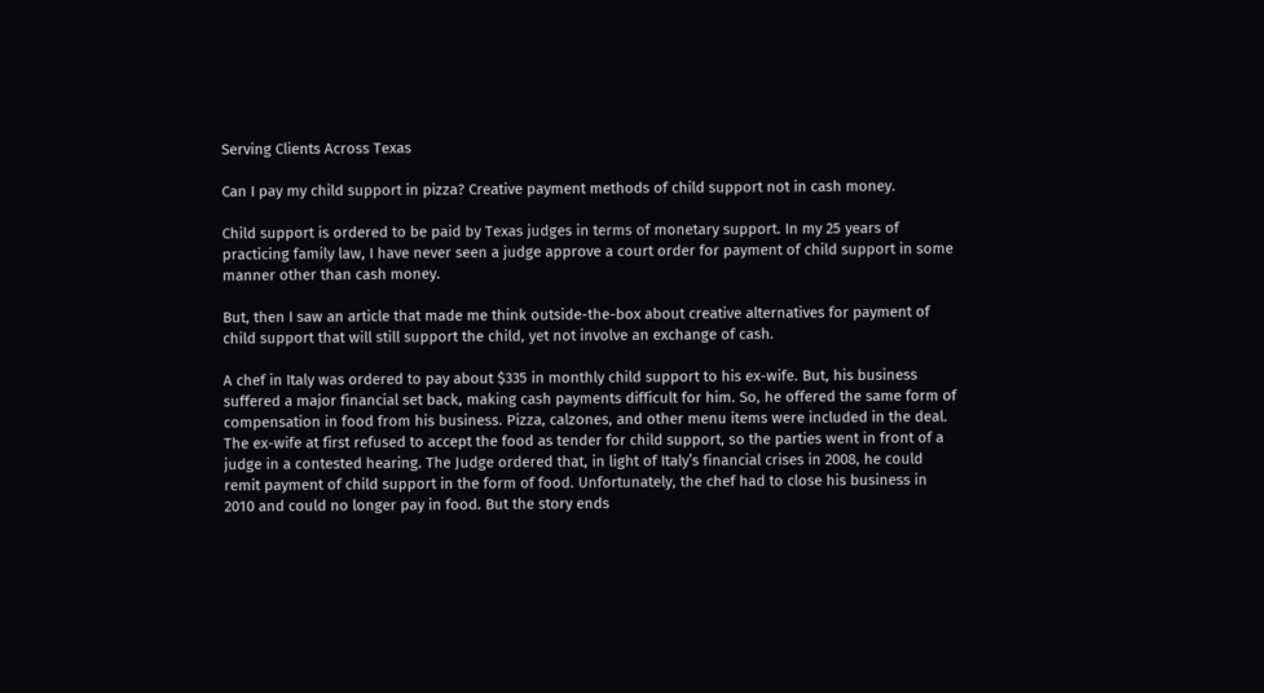Serving Clients Across Texas

Can I pay my child support in pizza? Creative payment methods of child support not in cash money.

Child support is ordered to be paid by Texas judges in terms of monetary support. In my 25 years of practicing family law, I have never seen a judge approve a court order for payment of child support in some manner other than cash money.

But, then I saw an article that made me think outside-the-box about creative alternatives for payment of child support that will still support the child, yet not involve an exchange of cash.

A chef in Italy was ordered to pay about $335 in monthly child support to his ex-wife. But, his business suffered a major financial set back, making cash payments difficult for him. So, he offered the same form of compensation in food from his business. Pizza, calzones, and other menu items were included in the deal. The ex-wife at first refused to accept the food as tender for child support, so the parties went in front of a judge in a contested hearing. The Judge ordered that, in light of Italy’s financial crises in 2008, he could remit payment of child support in the form of food. Unfortunately, the chef had to close his business in 2010 and could no longer pay in food. But the story ends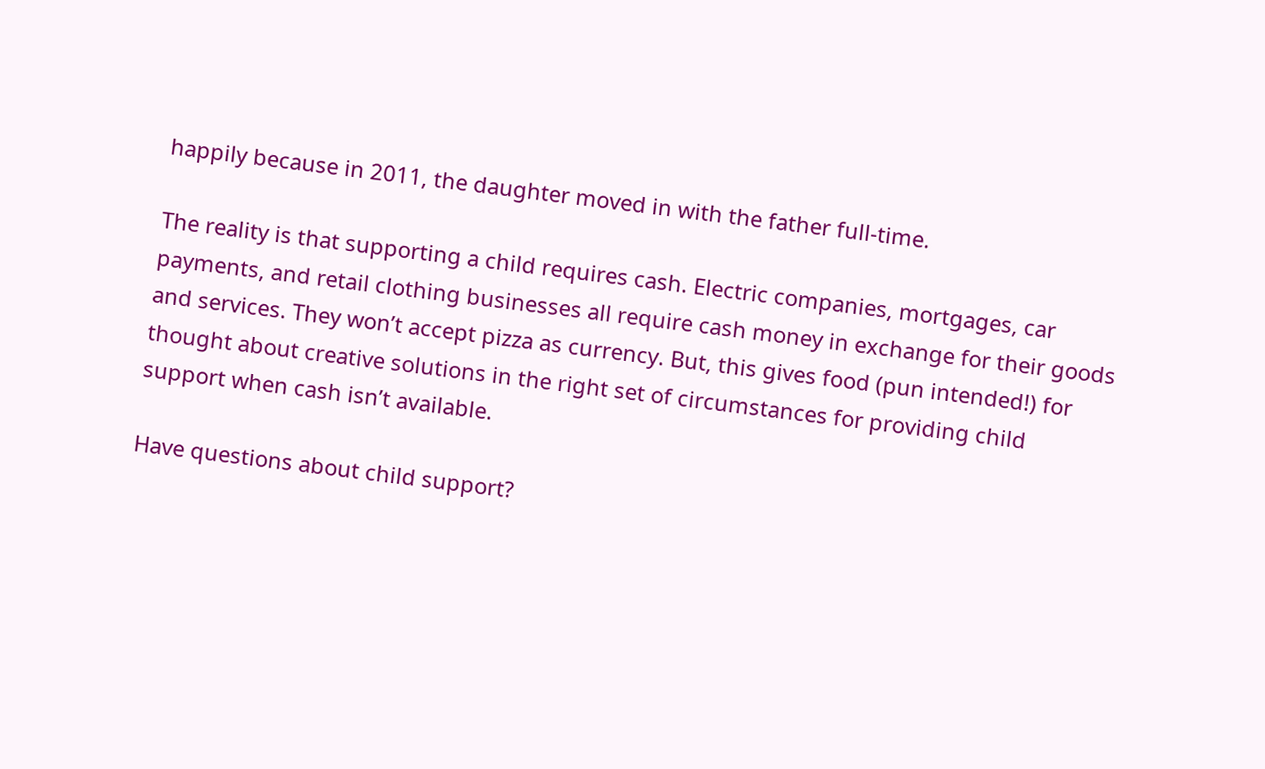happily because in 2011, the daughter moved in with the father full-time.

The reality is that supporting a child requires cash. Electric companies, mortgages, car payments, and retail clothing businesses all require cash money in exchange for their goods and services. They won’t accept pizza as currency. But, this gives food (pun intended!) for thought about creative solutions in the right set of circumstances for providing child support when cash isn’t available.

Have questions about child support?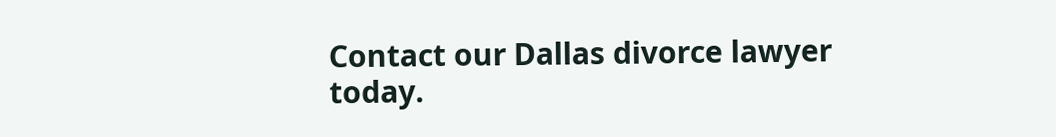Contact our Dallas divorce lawyer today.